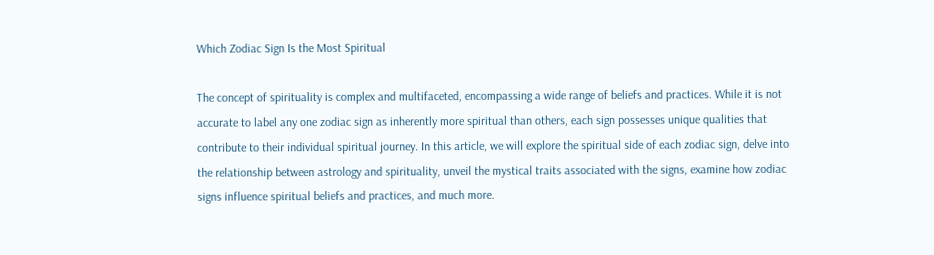Which Zodiac Sign Is the Most Spiritual

The concept of spirituality is complex and multifaceted, encompassing a wide range of beliefs and practices. While it is not accurate to label any one zodiac sign as inherently more spiritual than others, each sign possesses unique qualities that contribute to their individual spiritual journey. In this article, we will explore the spiritual side of each zodiac sign, delve into the relationship between astrology and spirituality, unveil the mystical traits associated with the signs, examine how zodiac signs influence spiritual beliefs and practices, and much more.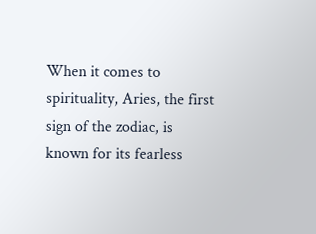When it comes to spirituality, Aries, the first sign of the zodiac, is known for its fearless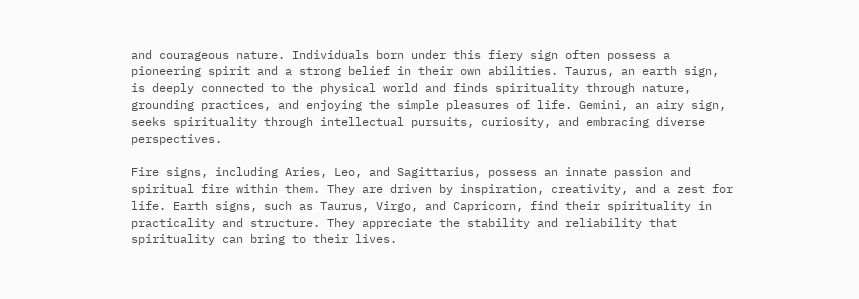and courageous nature. Individuals born under this fiery sign often possess a pioneering spirit and a strong belief in their own abilities. Taurus, an earth sign, is deeply connected to the physical world and finds spirituality through nature, grounding practices, and enjoying the simple pleasures of life. Gemini, an airy sign, seeks spirituality through intellectual pursuits, curiosity, and embracing diverse perspectives.

Fire signs, including Aries, Leo, and Sagittarius, possess an innate passion and spiritual fire within them. They are driven by inspiration, creativity, and a zest for life. Earth signs, such as Taurus, Virgo, and Capricorn, find their spirituality in practicality and structure. They appreciate the stability and reliability that spirituality can bring to their lives.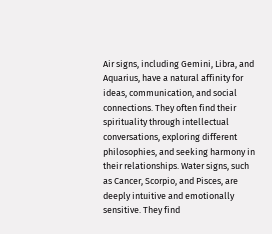Air signs, including Gemini, Libra, and Aquarius, have a natural affinity for ideas, communication, and social connections. They often find their spirituality through intellectual conversations, exploring different philosophies, and seeking harmony in their relationships. Water signs, such as Cancer, Scorpio, and Pisces, are deeply intuitive and emotionally sensitive. They find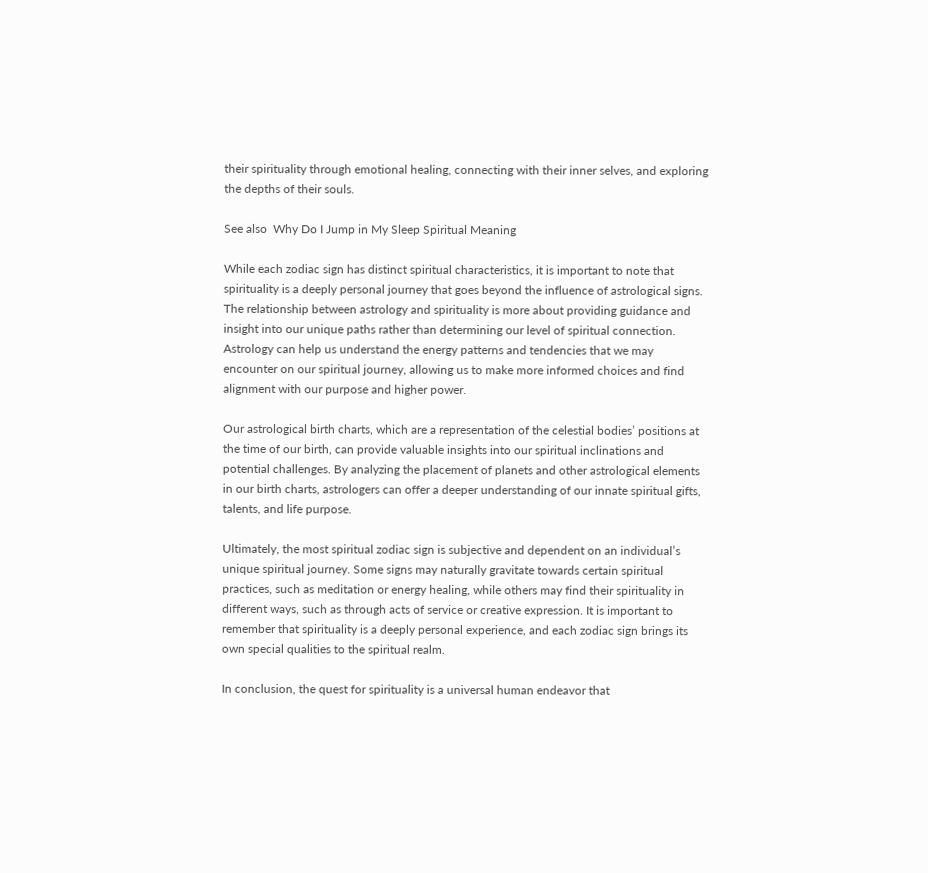their spirituality through emotional healing, connecting with their inner selves, and exploring the depths of their souls.

See also  Why Do I Jump in My Sleep Spiritual Meaning

While each zodiac sign has distinct spiritual characteristics, it is important to note that spirituality is a deeply personal journey that goes beyond the influence of astrological signs. The relationship between astrology and spirituality is more about providing guidance and insight into our unique paths rather than determining our level of spiritual connection. Astrology can help us understand the energy patterns and tendencies that we may encounter on our spiritual journey, allowing us to make more informed choices and find alignment with our purpose and higher power.

Our astrological birth charts, which are a representation of the celestial bodies’ positions at the time of our birth, can provide valuable insights into our spiritual inclinations and potential challenges. By analyzing the placement of planets and other astrological elements in our birth charts, astrologers can offer a deeper understanding of our innate spiritual gifts, talents, and life purpose.

Ultimately, the most spiritual zodiac sign is subjective and dependent on an individual’s unique spiritual journey. Some signs may naturally gravitate towards certain spiritual practices, such as meditation or energy healing, while others may find their spirituality in different ways, such as through acts of service or creative expression. It is important to remember that spirituality is a deeply personal experience, and each zodiac sign brings its own special qualities to the spiritual realm.

In conclusion, the quest for spirituality is a universal human endeavor that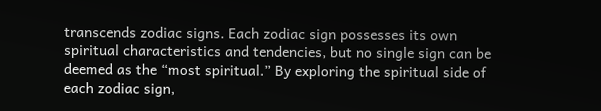transcends zodiac signs. Each zodiac sign possesses its own spiritual characteristics and tendencies, but no single sign can be deemed as the “most spiritual.” By exploring the spiritual side of each zodiac sign,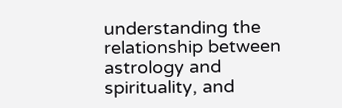understanding the relationship between astrology and spirituality, and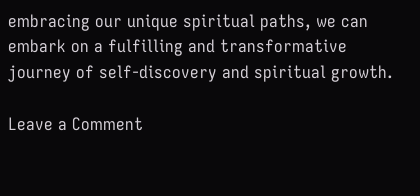embracing our unique spiritual paths, we can embark on a fulfilling and transformative journey of self-discovery and spiritual growth.

Leave a Comment